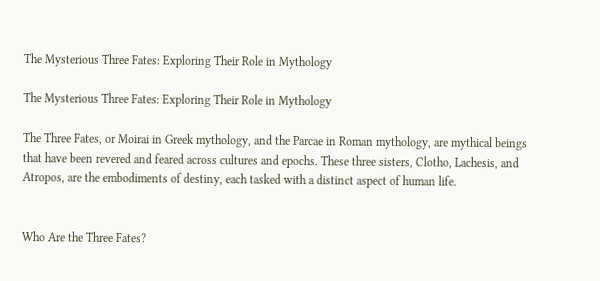The Mysterious Three Fates: Exploring Their Role in Mythology

The Mysterious Three Fates: Exploring Their Role in Mythology

The Three Fates, or Moirai in Greek mythology, and the Parcae in Roman mythology, are mythical beings that have been revered and feared across cultures and epochs. These three sisters, Clotho, Lachesis, and Atropos, are the embodiments of destiny, each tasked with a distinct aspect of human life.


Who Are the Three Fates?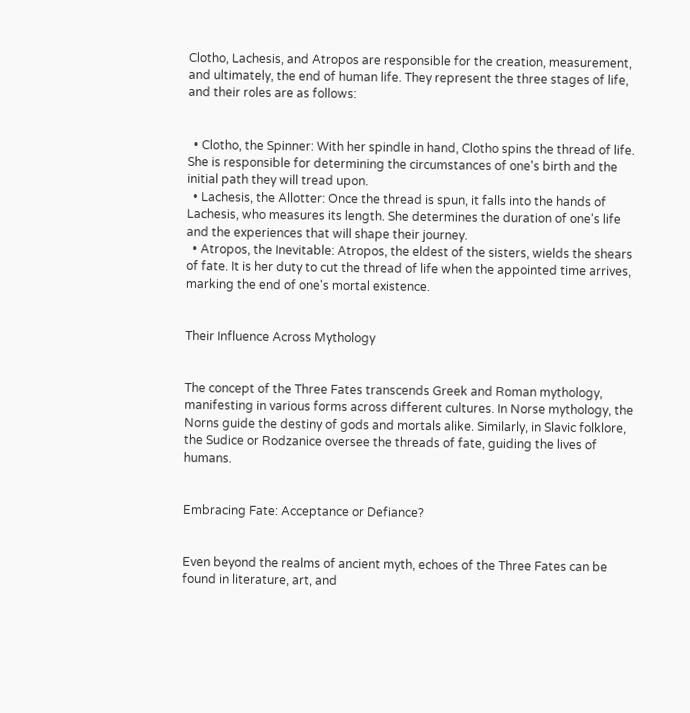Clotho, Lachesis, and Atropos are responsible for the creation, measurement, and ultimately, the end of human life. They represent the three stages of life, and their roles are as follows:


  • Clotho, the Spinner: With her spindle in hand, Clotho spins the thread of life. She is responsible for determining the circumstances of one's birth and the initial path they will tread upon.
  • Lachesis, the Allotter: Once the thread is spun, it falls into the hands of Lachesis, who measures its length. She determines the duration of one's life and the experiences that will shape their journey.
  • Atropos, the Inevitable: Atropos, the eldest of the sisters, wields the shears of fate. It is her duty to cut the thread of life when the appointed time arrives, marking the end of one's mortal existence.


Their Influence Across Mythology


The concept of the Three Fates transcends Greek and Roman mythology, manifesting in various forms across different cultures. In Norse mythology, the Norns guide the destiny of gods and mortals alike. Similarly, in Slavic folklore, the Sudice or Rodzanice oversee the threads of fate, guiding the lives of humans.


Embracing Fate: Acceptance or Defiance?


Even beyond the realms of ancient myth, echoes of the Three Fates can be found in literature, art, and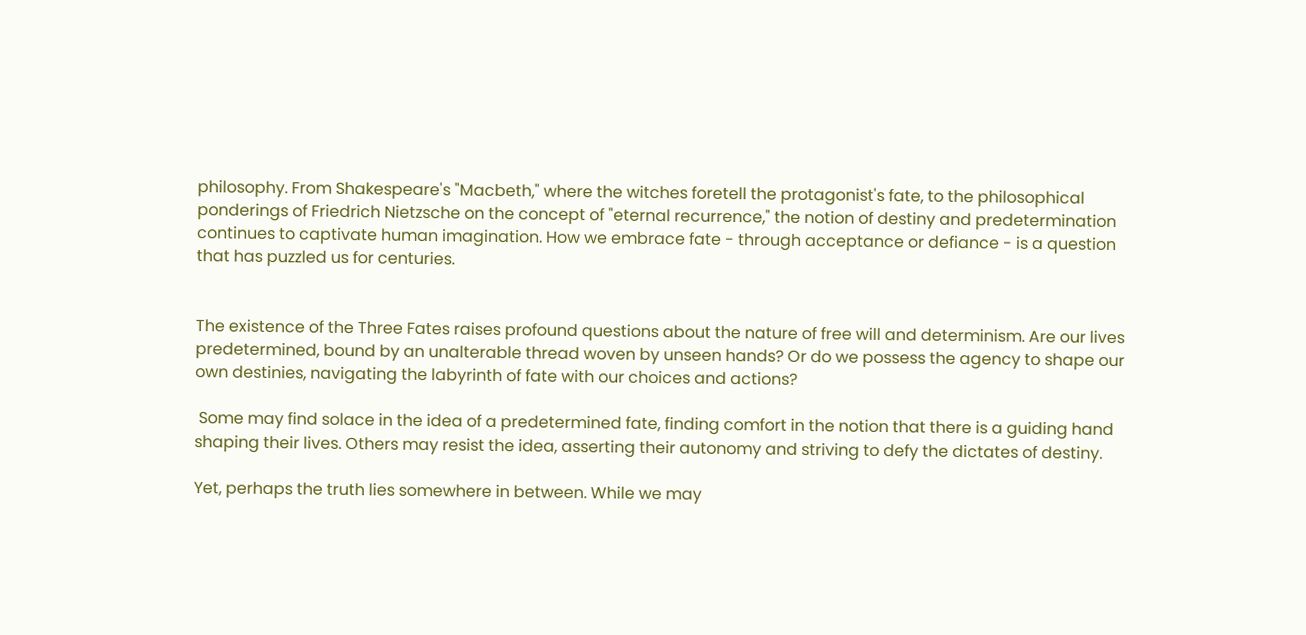philosophy. From Shakespeare's "Macbeth," where the witches foretell the protagonist's fate, to the philosophical ponderings of Friedrich Nietzsche on the concept of "eternal recurrence," the notion of destiny and predetermination continues to captivate human imagination. How we embrace fate - through acceptance or defiance - is a question that has puzzled us for centuries.


The existence of the Three Fates raises profound questions about the nature of free will and determinism. Are our lives predetermined, bound by an unalterable thread woven by unseen hands? Or do we possess the agency to shape our own destinies, navigating the labyrinth of fate with our choices and actions?

 Some may find solace in the idea of a predetermined fate, finding comfort in the notion that there is a guiding hand shaping their lives. Others may resist the idea, asserting their autonomy and striving to defy the dictates of destiny.

Yet, perhaps the truth lies somewhere in between. While we may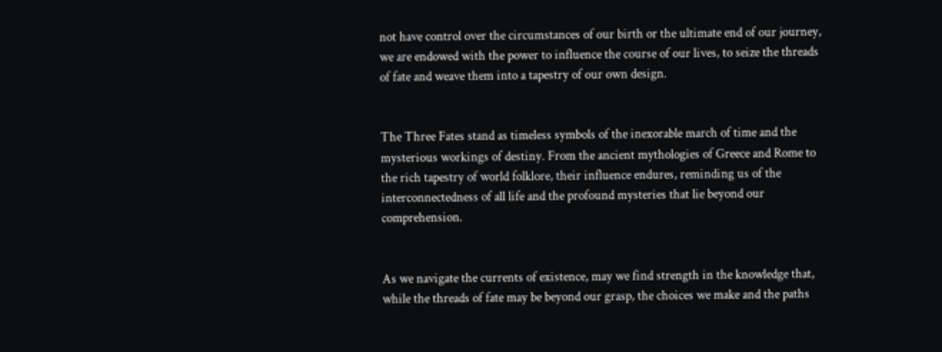not have control over the circumstances of our birth or the ultimate end of our journey, we are endowed with the power to influence the course of our lives, to seize the threads of fate and weave them into a tapestry of our own design.


The Three Fates stand as timeless symbols of the inexorable march of time and the mysterious workings of destiny. From the ancient mythologies of Greece and Rome to the rich tapestry of world folklore, their influence endures, reminding us of the interconnectedness of all life and the profound mysteries that lie beyond our comprehension.


As we navigate the currents of existence, may we find strength in the knowledge that, while the threads of fate may be beyond our grasp, the choices we make and the paths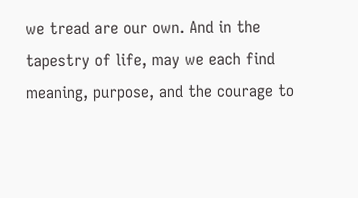we tread are our own. And in the tapestry of life, may we each find meaning, purpose, and the courage to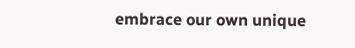embrace our own unique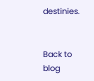destinies.


Back to blog